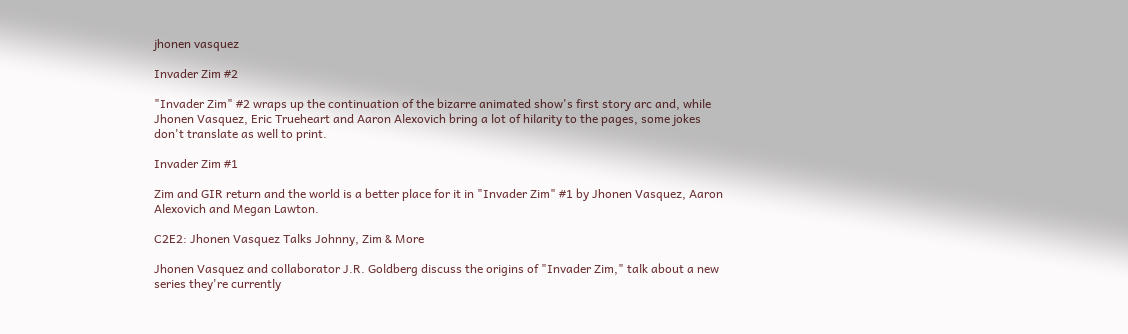jhonen vasquez

Invader Zim #2

"Invader Zim" #2 wraps up the continuation of the bizarre animated show's first story arc and, while Jhonen Vasquez, Eric Trueheart and Aaron Alexovich bring a lot of hilarity to the pages, some jokes don't translate as well to print.

Invader Zim #1

Zim and GIR return and the world is a better place for it in "Invader Zim" #1 by Jhonen Vasquez, Aaron Alexovich and Megan Lawton.

C2E2: Jhonen Vasquez Talks Johnny, Zim & More

Jhonen Vasquez and collaborator J.R. Goldberg discuss the origins of "Invader Zim," talk about a new series they're currently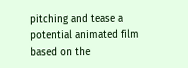pitching and tease a potential animated film based on the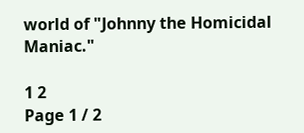world of "Johnny the Homicidal Maniac."

1 2
Page 1 / 2